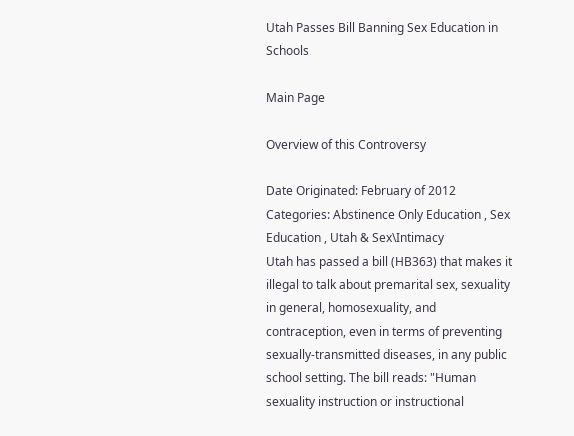Utah Passes Bill Banning Sex Education in Schools

Main Page

Overview of this Controversy

Date Originated: February of 2012
Categories: Abstinence Only Education , Sex Education , Utah & Sex\Intimacy
Utah has passed a bill (HB363) that makes it illegal to talk about premarital sex, sexuality in general, homosexuality, and contraception, even in terms of preventing sexually-transmitted diseases, in any public school setting. The bill reads: "Human sexuality instruction or instructional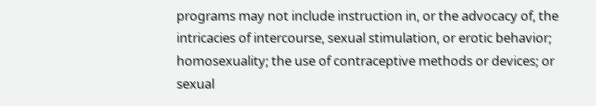programs may not include instruction in, or the advocacy of, the intricacies of intercourse, sexual stimulation, or erotic behavior; homosexuality; the use of contraceptive methods or devices; or sexual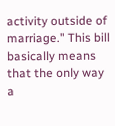activity outside of marriage." This bill basically means that the only way a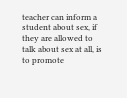teacher can inform a student about sex, if they are allowed to talk about sex at all, is to promote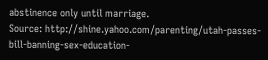abstinence only until marriage.
Source: http://shine.yahoo.com/parenting/utah-passes-bill-banning-sex-education-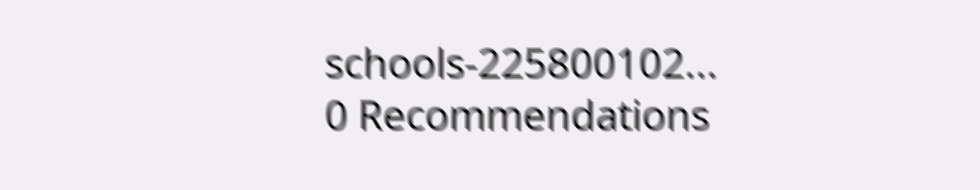schools-225800102...
0 Recommendations